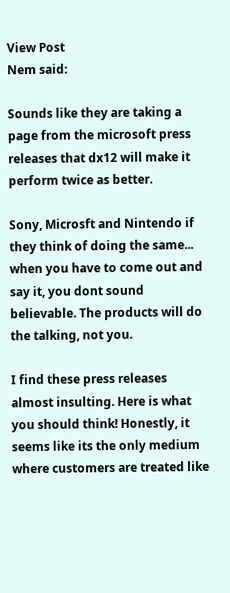View Post
Nem said:

Sounds like they are taking a page from the microsoft press releases that dx12 will make it perform twice as better.

Sony, Microsft and Nintendo if they think of doing the same... when you have to come out and say it, you dont sound believable. The products will do the talking, not you.

I find these press releases almost insulting. Here is what you should think! Honestly, it seems like its the only medium where customers are treated like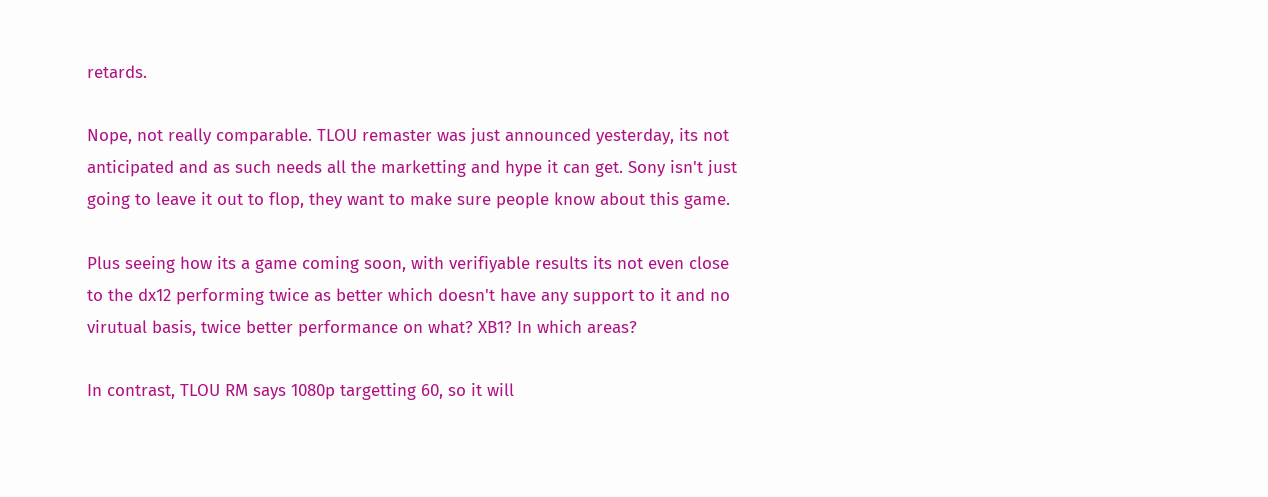retards.

Nope, not really comparable. TLOU remaster was just announced yesterday, its not anticipated and as such needs all the marketting and hype it can get. Sony isn't just going to leave it out to flop, they want to make sure people know about this game.

Plus seeing how its a game coming soon, with verifiyable results its not even close to the dx12 performing twice as better which doesn't have any support to it and no virutual basis, twice better performance on what? XB1? In which areas?

In contrast, TLOU RM says 1080p targetting 60, so it will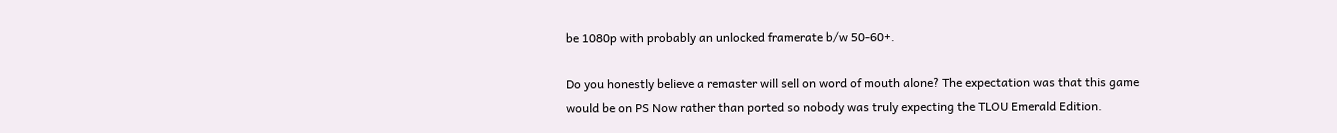be 1080p with probably an unlocked framerate b/w 50-60+.

Do you honestly believe a remaster will sell on word of mouth alone? The expectation was that this game would be on PS Now rather than ported so nobody was truly expecting the TLOU Emerald Edition.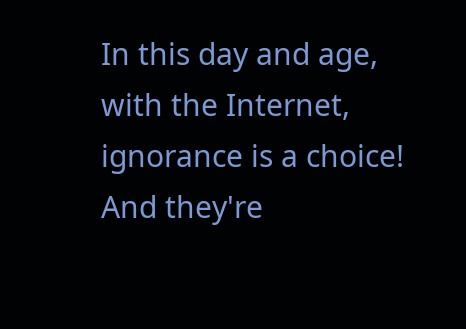In this day and age, with the Internet, ignorance is a choice! And they're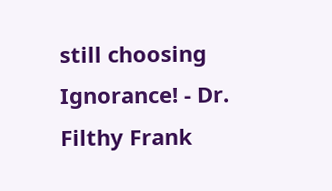still choosing Ignorance! - Dr. Filthy Frank